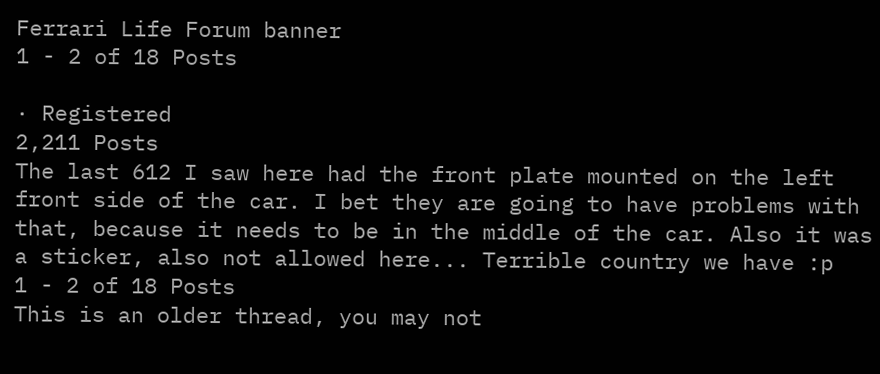Ferrari Life Forum banner
1 - 2 of 18 Posts

· Registered
2,211 Posts
The last 612 I saw here had the front plate mounted on the left front side of the car. I bet they are going to have problems with that, because it needs to be in the middle of the car. Also it was a sticker, also not allowed here... Terrible country we have :p
1 - 2 of 18 Posts
This is an older thread, you may not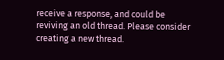receive a response, and could be reviving an old thread. Please consider creating a new thread.